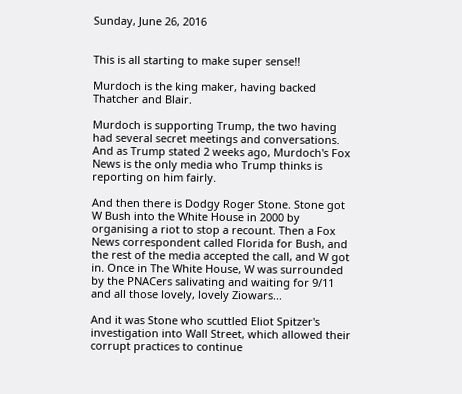Sunday, June 26, 2016


This is all starting to make super sense!!

Murdoch is the king maker, having backed Thatcher and Blair.

Murdoch is supporting Trump, the two having had several secret meetings and conversations. And as Trump stated 2 weeks ago, Murdoch's Fox News is the only media who Trump thinks is reporting on him fairly.

And then there is Dodgy Roger Stone. Stone got W Bush into the White House in 2000 by organising a riot to stop a recount. Then a Fox News correspondent called Florida for Bush, and the rest of the media accepted the call, and W got in. Once in The White House, W was surrounded by the PNACers salivating and waiting for 9/11 and all those lovely, lovely Ziowars...

And it was Stone who scuttled Eliot Spitzer's investigation into Wall Street, which allowed their corrupt practices to continue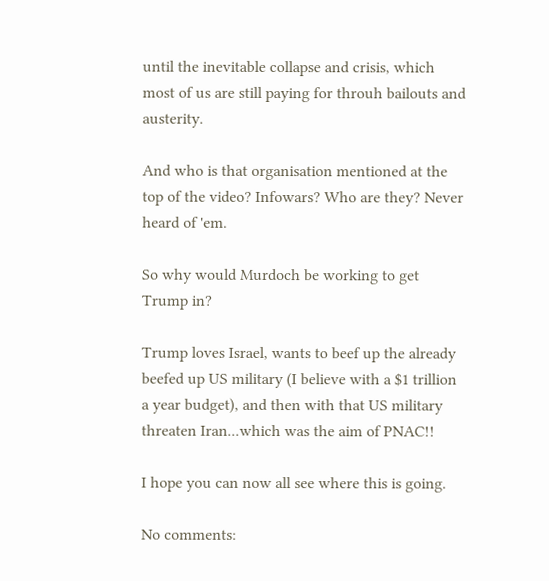until the inevitable collapse and crisis, which most of us are still paying for throuh bailouts and austerity.

And who is that organisation mentioned at the top of the video? Infowars? Who are they? Never heard of 'em.

So why would Murdoch be working to get Trump in?

Trump loves Israel, wants to beef up the already beefed up US military (I believe with a $1 trillion a year budget), and then with that US military threaten Iran...which was the aim of PNAC!!

I hope you can now all see where this is going.

No comments: